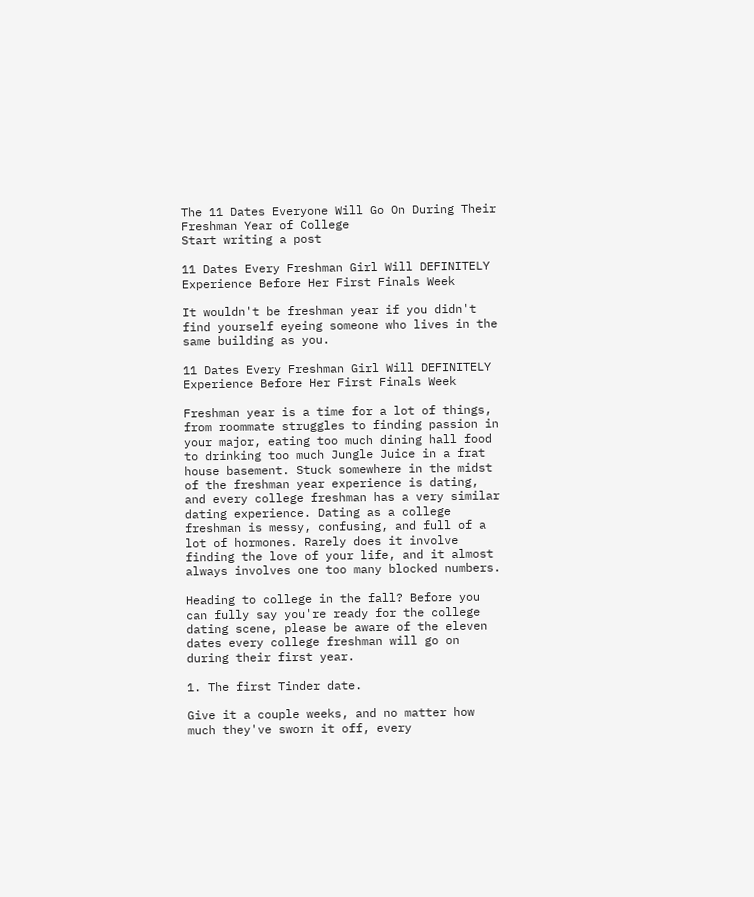The 11 Dates Everyone Will Go On During Their Freshman Year of College
Start writing a post

11 Dates Every Freshman Girl Will DEFINITELY Experience Before Her First Finals Week

It wouldn't be freshman year if you didn't find yourself eyeing someone who lives in the same building as you.

11 Dates Every Freshman Girl Will DEFINITELY Experience Before Her First Finals Week

Freshman year is a time for a lot of things, from roommate struggles to finding passion in your major, eating too much dining hall food to drinking too much Jungle Juice in a frat house basement. Stuck somewhere in the midst of the freshman year experience is dating, and every college freshman has a very similar dating experience. Dating as a college freshman is messy, confusing, and full of a lot of hormones. Rarely does it involve finding the love of your life, and it almost always involves one too many blocked numbers.

Heading to college in the fall? Before you can fully say you're ready for the college dating scene, please be aware of the eleven dates every college freshman will go on during their first year.

1. The first Tinder date.

Give it a couple weeks, and no matter how much they've sworn it off, every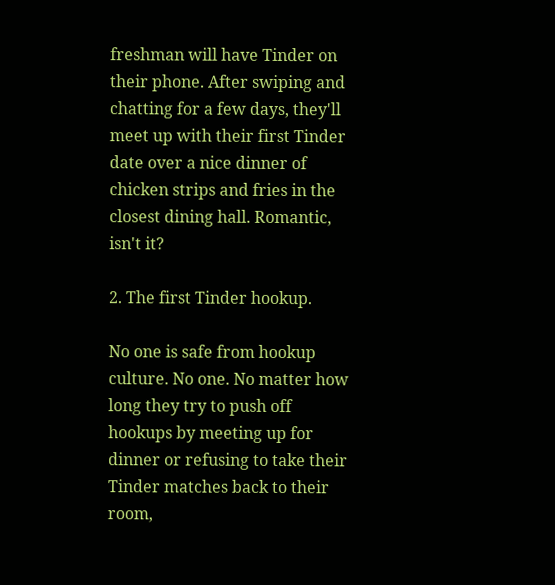freshman will have Tinder on their phone. After swiping and chatting for a few days, they'll meet up with their first Tinder date over a nice dinner of chicken strips and fries in the closest dining hall. Romantic, isn't it?

2. The first Tinder hookup.

No one is safe from hookup culture. No one. No matter how long they try to push off hookups by meeting up for dinner or refusing to take their Tinder matches back to their room,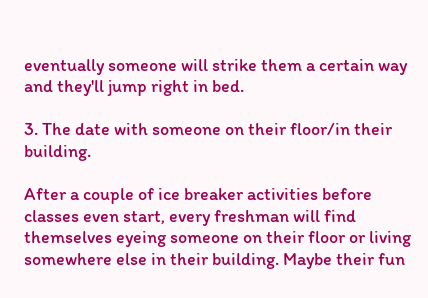eventually someone will strike them a certain way and they'll jump right in bed.

3. The date with someone on their floor/in their building.

After a couple of ice breaker activities before classes even start, every freshman will find themselves eyeing someone on their floor or living somewhere else in their building. Maybe their fun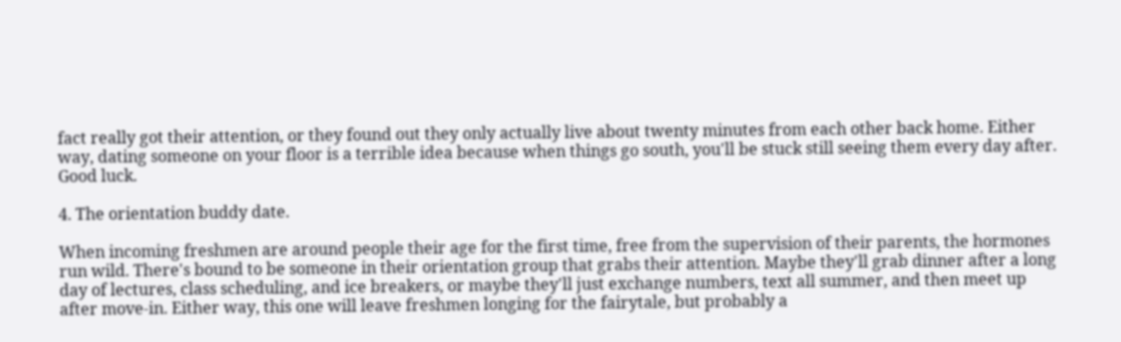fact really got their attention, or they found out they only actually live about twenty minutes from each other back home. Either way, dating someone on your floor is a terrible idea because when things go south, you'll be stuck still seeing them every day after. Good luck.

4. The orientation buddy date.

When incoming freshmen are around people their age for the first time, free from the supervision of their parents, the hormones run wild. There's bound to be someone in their orientation group that grabs their attention. Maybe they'll grab dinner after a long day of lectures, class scheduling, and ice breakers, or maybe they'll just exchange numbers, text all summer, and then meet up after move-in. Either way, this one will leave freshmen longing for the fairytale, but probably a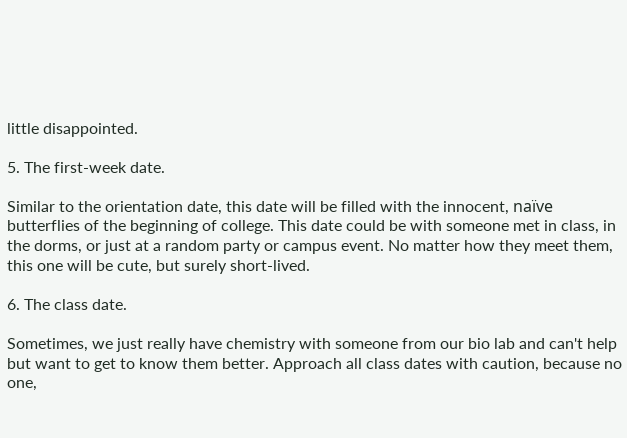little disappointed.

5. The first-week date.

Similar to the orientation date, this date will be filled with the innocent, naïve butterflies of the beginning of college. This date could be with someone met in class, in the dorms, or just at a random party or campus event. No matter how they meet them, this one will be cute, but surely short-lived.

6. The class date.

Sometimes, we just really have chemistry with someone from our bio lab and can't help but want to get to know them better. Approach all class dates with caution, because no one,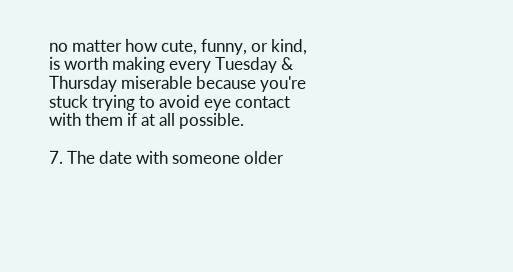no matter how cute, funny, or kind, is worth making every Tuesday & Thursday miserable because you're stuck trying to avoid eye contact with them if at all possible.

7. The date with someone older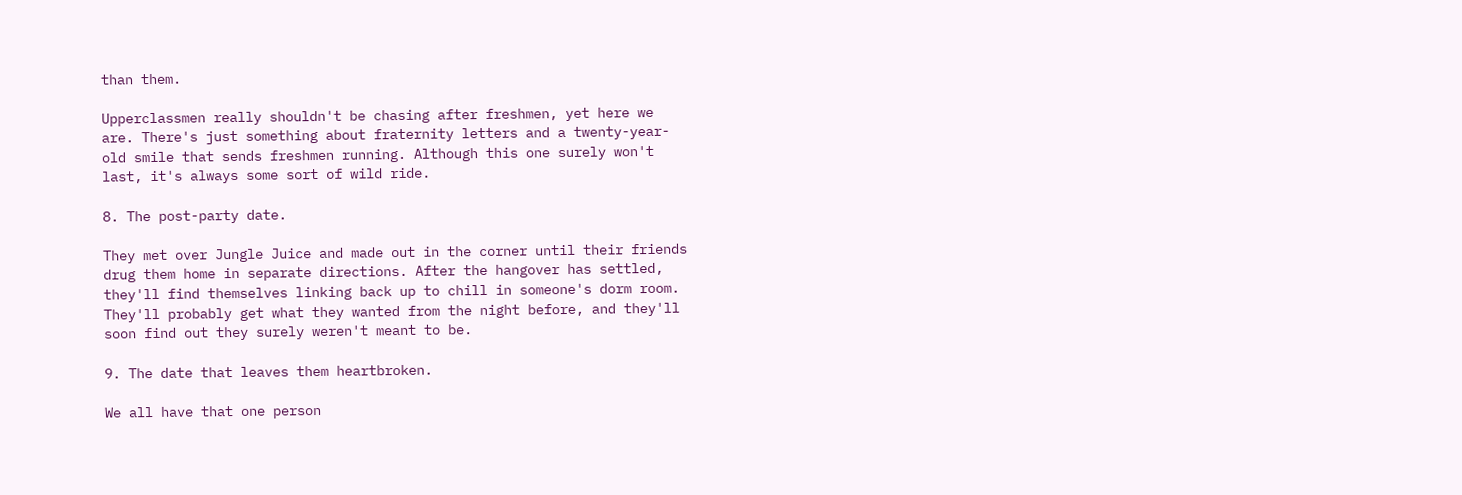than them.

Upperclassmen really shouldn't be chasing after freshmen, yet here we are. There's just something about fraternity letters and a twenty-year-old smile that sends freshmen running. Although this one surely won't last, it's always some sort of wild ride.

8. The post-party date.

They met over Jungle Juice and made out in the corner until their friends drug them home in separate directions. After the hangover has settled, they'll find themselves linking back up to chill in someone's dorm room. They'll probably get what they wanted from the night before, and they'll soon find out they surely weren't meant to be.

9. The date that leaves them heartbroken.

We all have that one person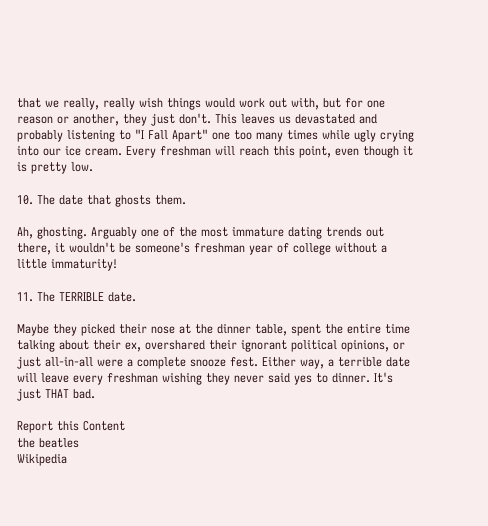that we really, really wish things would work out with, but for one reason or another, they just don't. This leaves us devastated and probably listening to "I Fall Apart" one too many times while ugly crying into our ice cream. Every freshman will reach this point, even though it is pretty low.

10. The date that ghosts them.

Ah, ghosting. Arguably one of the most immature dating trends out there, it wouldn't be someone's freshman year of college without a little immaturity!

11. The TERRIBLE date.

Maybe they picked their nose at the dinner table, spent the entire time talking about their ex, overshared their ignorant political opinions, or just all-in-all were a complete snooze fest. Either way, a terrible date will leave every freshman wishing they never said yes to dinner. It's just THAT bad.

Report this Content
the beatles
Wikipedia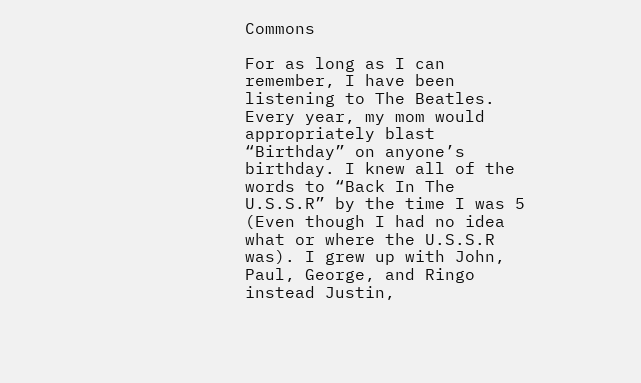Commons

For as long as I can remember, I have been listening to The Beatles. Every year, my mom would appropriately blast “Birthday” on anyone’s birthday. I knew all of the words to “Back In The U.S.S.R” by the time I was 5 (Even though I had no idea what or where the U.S.S.R was). I grew up with John, Paul, George, and Ringo instead Justin,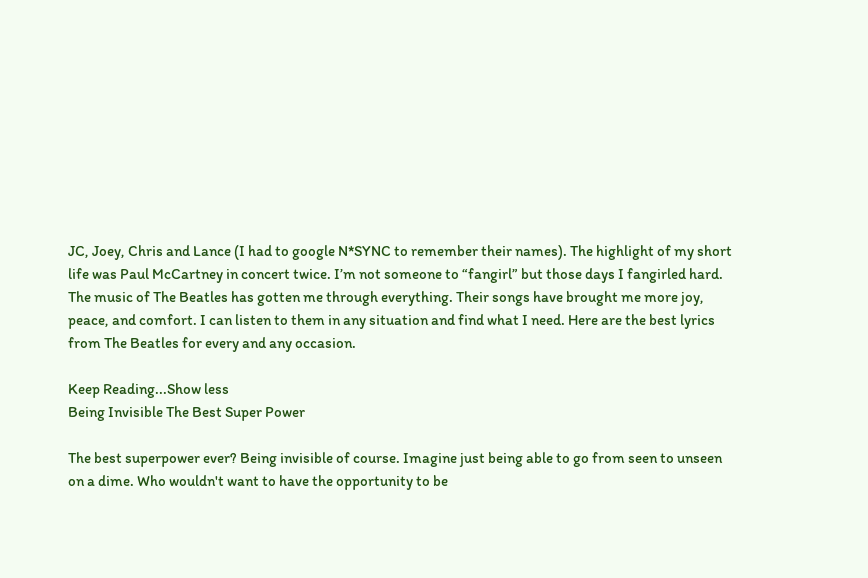JC, Joey, Chris and Lance (I had to google N*SYNC to remember their names). The highlight of my short life was Paul McCartney in concert twice. I’m not someone to “fangirl” but those days I fangirled hard. The music of The Beatles has gotten me through everything. Their songs have brought me more joy, peace, and comfort. I can listen to them in any situation and find what I need. Here are the best lyrics from The Beatles for every and any occasion.

Keep Reading...Show less
Being Invisible The Best Super Power

The best superpower ever? Being invisible of course. Imagine just being able to go from seen to unseen on a dime. Who wouldn't want to have the opportunity to be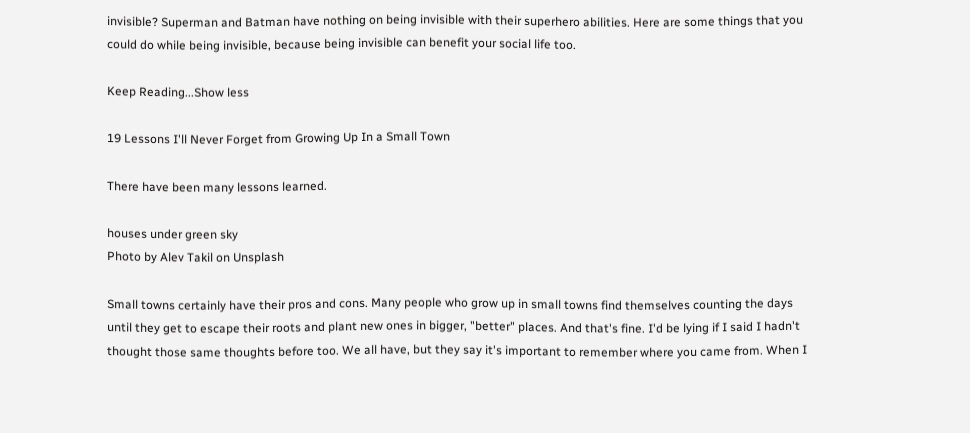invisible? Superman and Batman have nothing on being invisible with their superhero abilities. Here are some things that you could do while being invisible, because being invisible can benefit your social life too.

Keep Reading...Show less

19 Lessons I'll Never Forget from Growing Up In a Small Town

There have been many lessons learned.

houses under green sky
Photo by Alev Takil on Unsplash

Small towns certainly have their pros and cons. Many people who grow up in small towns find themselves counting the days until they get to escape their roots and plant new ones in bigger, "better" places. And that's fine. I'd be lying if I said I hadn't thought those same thoughts before too. We all have, but they say it's important to remember where you came from. When I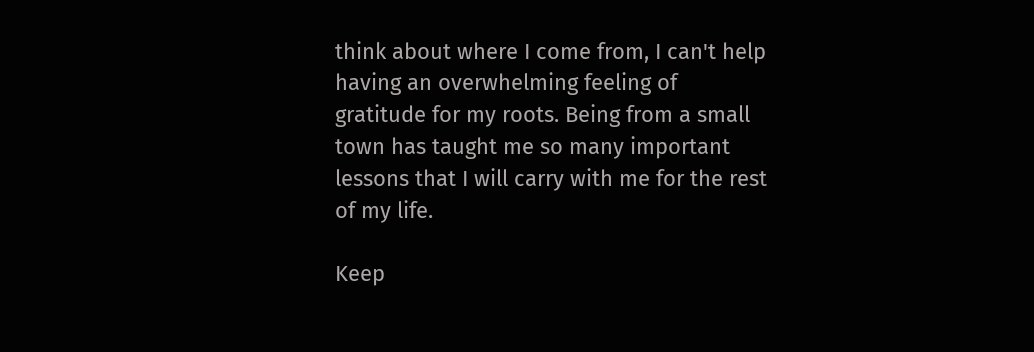think about where I come from, I can't help having an overwhelming feeling of gratitude for my roots. Being from a small town has taught me so many important lessons that I will carry with me for the rest of my life.

Keep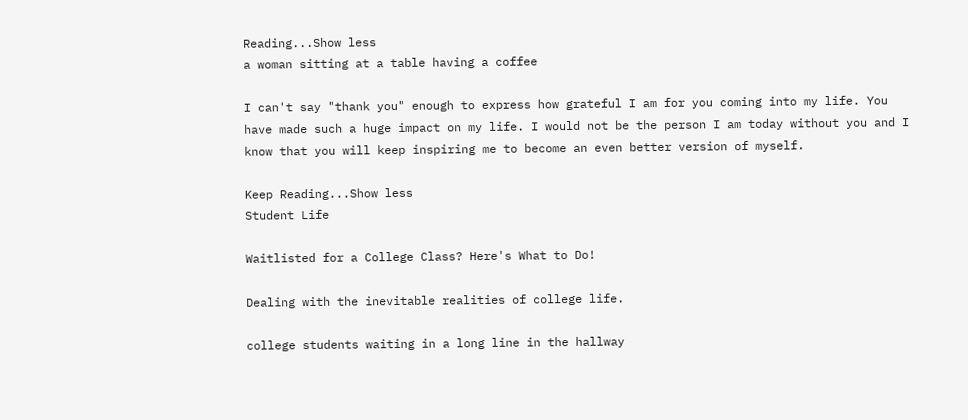Reading...Show less
a woman sitting at a table having a coffee

I can't say "thank you" enough to express how grateful I am for you coming into my life. You have made such a huge impact on my life. I would not be the person I am today without you and I know that you will keep inspiring me to become an even better version of myself.

Keep Reading...Show less
Student Life

Waitlisted for a College Class? Here's What to Do!

Dealing with the inevitable realities of college life.

college students waiting in a long line in the hallway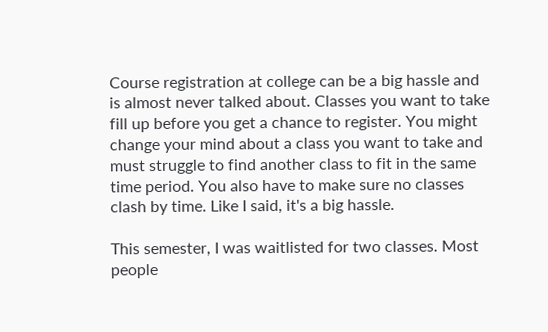Course registration at college can be a big hassle and is almost never talked about. Classes you want to take fill up before you get a chance to register. You might change your mind about a class you want to take and must struggle to find another class to fit in the same time period. You also have to make sure no classes clash by time. Like I said, it's a big hassle.

This semester, I was waitlisted for two classes. Most people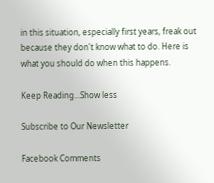in this situation, especially first years, freak out because they don't know what to do. Here is what you should do when this happens.

Keep Reading...Show less

Subscribe to Our Newsletter

Facebook Comments